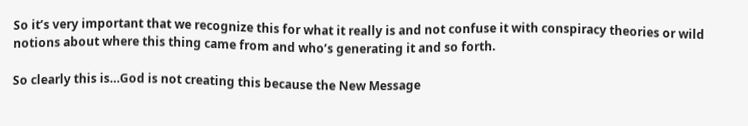So it’s very important that we recognize this for what it really is and not confuse it with conspiracy theories or wild notions about where this thing came from and who’s generating it and so forth.

So clearly this is…God is not creating this because the New Message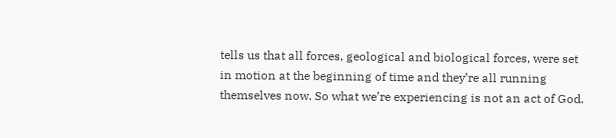tells us that all forces, geological and biological forces, were set in motion at the beginning of time and they’re all running themselves now. So what we’re experiencing is not an act of God.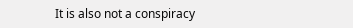It is also not a conspiracy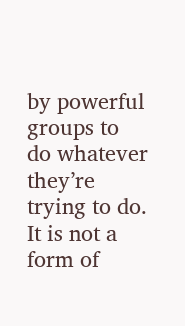by powerful groups to do whatever they’re trying to do. It is not a form of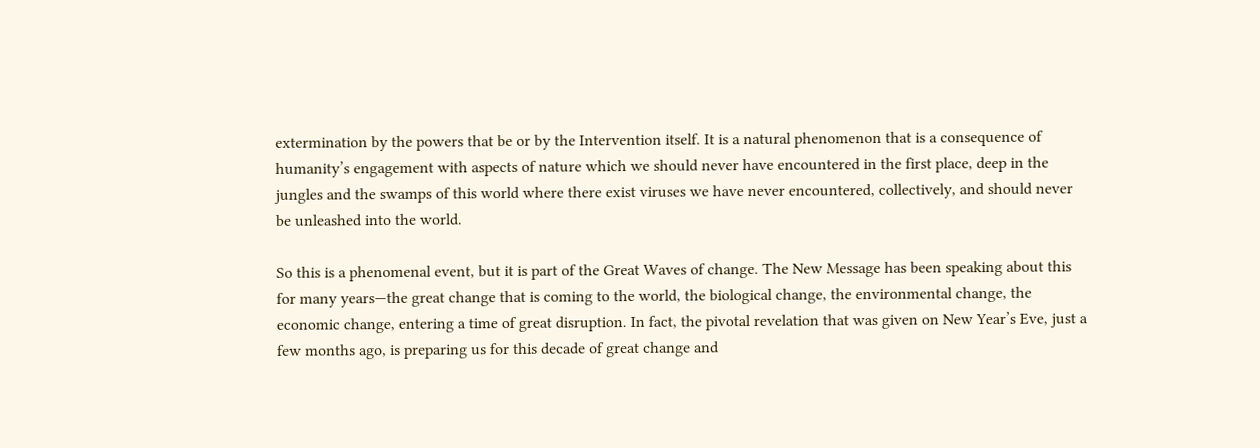extermination by the powers that be or by the Intervention itself. It is a natural phenomenon that is a consequence of humanity’s engagement with aspects of nature which we should never have encountered in the first place, deep in the jungles and the swamps of this world where there exist viruses we have never encountered, collectively, and should never be unleashed into the world.

So this is a phenomenal event, but it is part of the Great Waves of change. The New Message has been speaking about this for many years—the great change that is coming to the world, the biological change, the environmental change, the economic change, entering a time of great disruption. In fact, the pivotal revelation that was given on New Year’s Eve, just a few months ago, is preparing us for this decade of great change and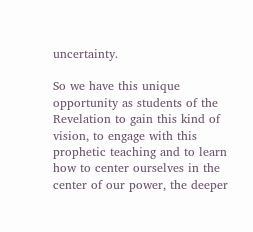uncertainty.

So we have this unique opportunity as students of the Revelation to gain this kind of vision, to engage with this prophetic teaching and to learn how to center ourselves in the center of our power, the deeper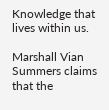Knowledge that lives within us.

Marshall Vian Summers claims that the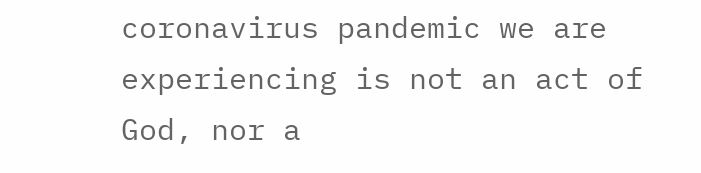coronavirus pandemic we are experiencing is not an act of God, nor a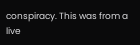conspiracy. This was from a live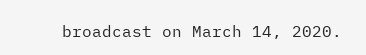broadcast on March 14, 2020.